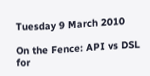Tuesday 9 March 2010

On the Fence: API vs DSL for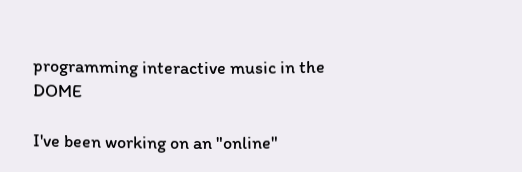programming interactive music in the DOME

I've been working on an "online"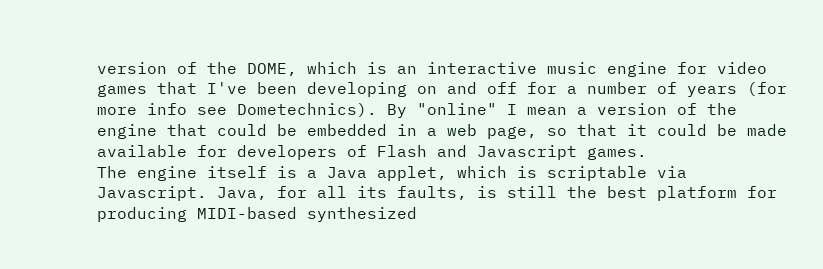version of the DOME, which is an interactive music engine for video games that I've been developing on and off for a number of years (for more info see Dometechnics). By "online" I mean a version of the engine that could be embedded in a web page, so that it could be made available for developers of Flash and Javascript games.
The engine itself is a Java applet, which is scriptable via Javascript. Java, for all its faults, is still the best platform for producing MIDI-based synthesized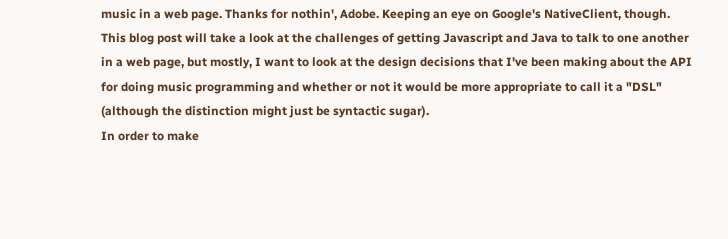music in a web page. Thanks for nothin', Adobe. Keeping an eye on Google's NativeClient, though.
This blog post will take a look at the challenges of getting Javascript and Java to talk to one another in a web page, but mostly, I want to look at the design decisions that I've been making about the API for doing music programming and whether or not it would be more appropriate to call it a "DSL" (although the distinction might just be syntactic sugar).
In order to make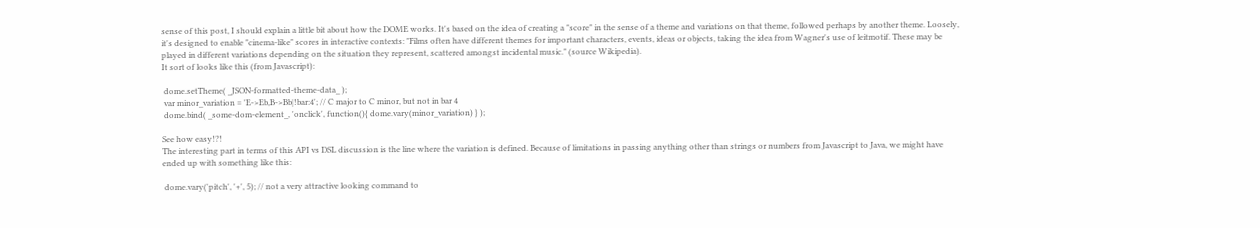sense of this post, I should explain a little bit about how the DOME works. It's based on the idea of creating a "score" in the sense of a theme and variations on that theme, followed perhaps by another theme. Loosely, it's designed to enable "cinema-like" scores in interactive contexts: "Films often have different themes for important characters, events, ideas or objects, taking the idea from Wagner's use of leitmotif. These may be played in different variations depending on the situation they represent, scattered amongst incidental music." (source Wikipedia).
It sort of looks like this (from Javascript):

 dome.setTheme( _JSON-formatted-theme-data_ );
 var minor_variation = 'E->Eb,B->Bb|!bar:4'; // C major to C minor, but not in bar 4
 dome.bind( _some-dom-element_, 'onclick', function(){ dome.vary(minor_variation) } );

See how easy!?!
The interesting part in terms of this API vs DSL discussion is the line where the variation is defined. Because of limitations in passing anything other than strings or numbers from Javascript to Java, we might have ended up with something like this:

 dome.vary('pitch', '+', 5); // not a very attractive looking command to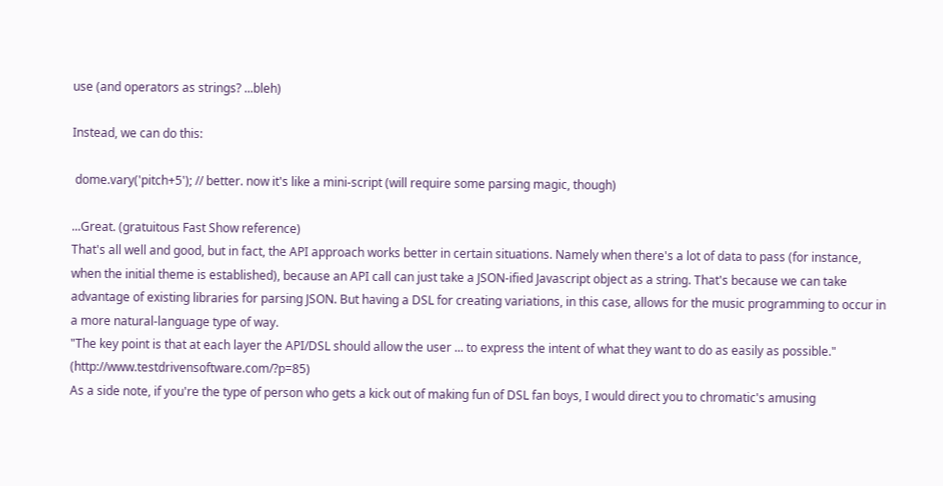use (and operators as strings? ...bleh)

Instead, we can do this:

 dome.vary('pitch+5'); // better. now it's like a mini-script (will require some parsing magic, though)

...Great. (gratuitous Fast Show reference)
That's all well and good, but in fact, the API approach works better in certain situations. Namely when there's a lot of data to pass (for instance, when the initial theme is established), because an API call can just take a JSON-ified Javascript object as a string. That's because we can take advantage of existing libraries for parsing JSON. But having a DSL for creating variations, in this case, allows for the music programming to occur in a more natural-language type of way.
"The key point is that at each layer the API/DSL should allow the user ... to express the intent of what they want to do as easily as possible." (http://www.testdrivensoftware.com/?p=85)
As a side note, if you're the type of person who gets a kick out of making fun of DSL fan boys, I would direct you to chromatic's amusing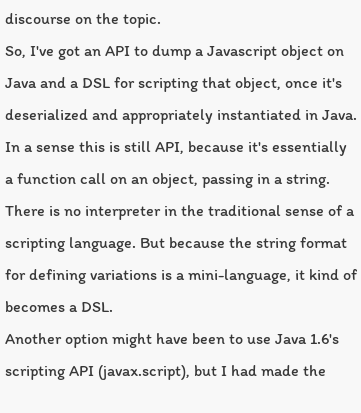discourse on the topic.
So, I've got an API to dump a Javascript object on Java and a DSL for scripting that object, once it's deserialized and appropriately instantiated in Java. In a sense this is still API, because it's essentially a function call on an object, passing in a string. There is no interpreter in the traditional sense of a scripting language. But because the string format for defining variations is a mini-language, it kind of becomes a DSL.
Another option might have been to use Java 1.6's scripting API (javax.script), but I had made the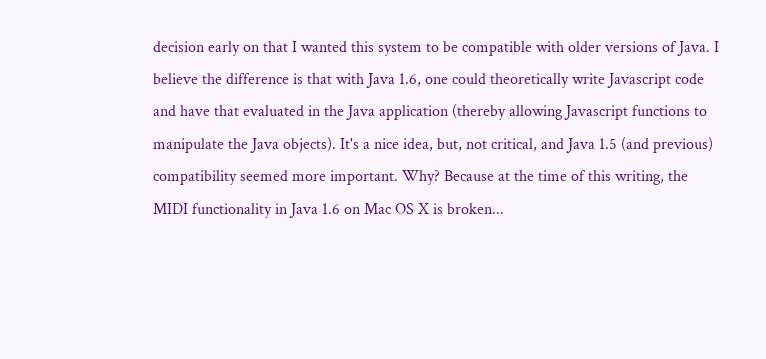decision early on that I wanted this system to be compatible with older versions of Java. I believe the difference is that with Java 1.6, one could theoretically write Javascript code and have that evaluated in the Java application (thereby allowing Javascript functions to manipulate the Java objects). It's a nice idea, but, not critical, and Java 1.5 (and previous) compatibility seemed more important. Why? Because at the time of this writing, the MIDI functionality in Java 1.6 on Mac OS X is broken...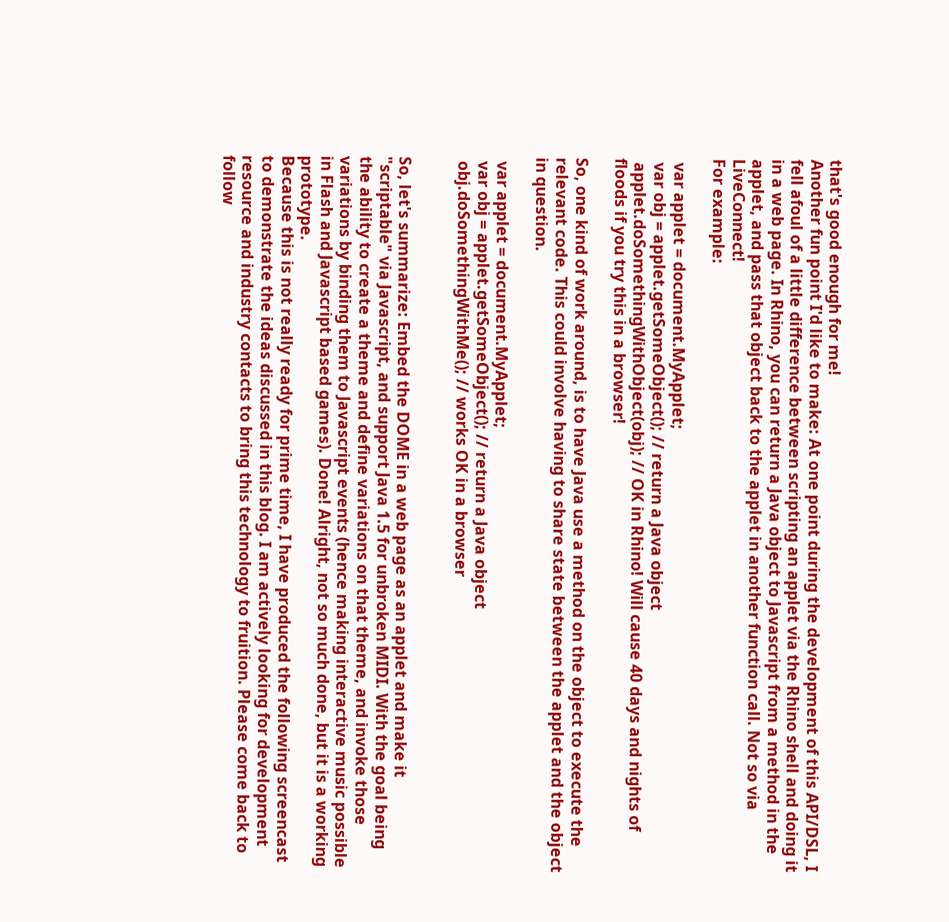that's good enough for me!
Another fun point I'd like to make: At one point during the development of this API/DSL, I fell afoul of a little difference between scripting an applet via the Rhino shell and doing it in a web page. In Rhino, you can return a Java object to Javascript from a method in the applet, and pass that object back to the applet in another function call. Not so via LiveConnect!
For example:

 var applet = document.MyApplet;
 var obj = applet.getSomeObject(); // return a Java object
 applet.doSomethingWithObject(obj); // OK in Rhino! Will cause 40 days and nights of floods if you try this in a browser!

So, one kind of work around, is to have Java use a method on the object to execute the relevant code. This could involve having to share state between the applet and the object in question.

 var applet = document.MyApplet;
 var obj = applet.getSomeObject(); // return a Java object
 obj.doSomethingWithMe(); // works OK in a browser


So, let's summarize: Embed the DOME in a web page as an applet and make it "scriptable" via Javascript, and support Java 1.5 for unbroken MIDI. With the goal being the ability to create a theme and define variations on that theme, and invoke those variations by binding them to Javascript events (hence making interactive music possible in Flash and Javascript based games). Done! Alright, not so much done, but it is a working prototype.
Because this is not really ready for prime time, I have produced the following screencast to demonstrate the ideas discussed in this blog. I am actively looking for development resource and industry contacts to bring this technology to fruition. Please come back to follow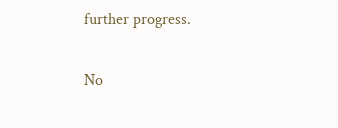further progress.

No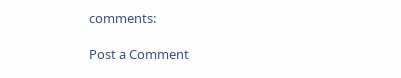comments:

Post a Comment